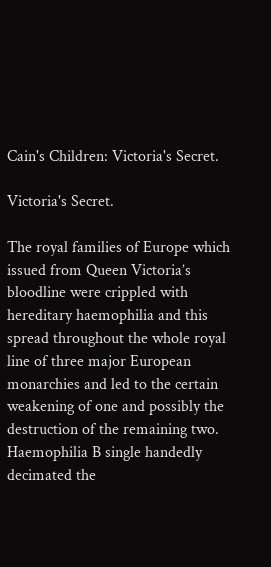Cain's Children: Victoria's Secret.

Victoria's Secret.

The royal families of Europe which issued from Queen Victoria’s bloodline were crippled with hereditary haemophilia and this spread throughout the whole royal line of three major European monarchies and led to the certain weakening of one and possibly the destruction of the remaining two. Haemophilia B single handedly decimated the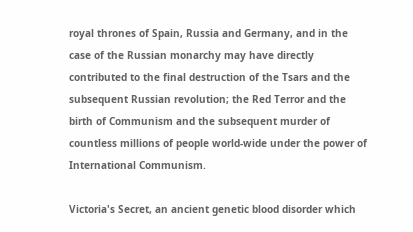royal thrones of Spain, Russia and Germany, and in the case of the Russian monarchy may have directly contributed to the final destruction of the Tsars and the subsequent Russian revolution; the Red Terror and the birth of Communism and the subsequent murder of countless millions of people world-wide under the power of International Communism.

Victoria's Secret, an ancient genetic blood disorder which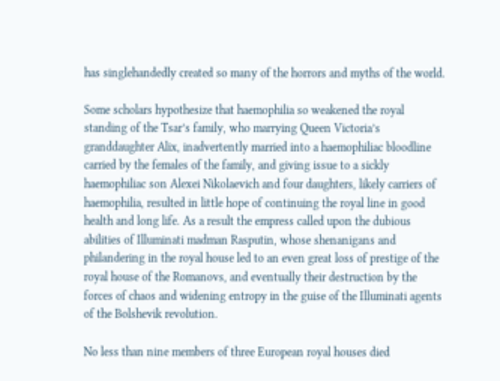has singlehandedly created so many of the horrors and myths of the world.

Some scholars hypothesize that haemophilia so weakened the royal standing of the Tsar’s family, who marrying Queen Victoria’s granddaughter Alix, inadvertently married into a haemophiliac bloodline carried by the females of the family, and giving issue to a sickly haemophiliac son Alexei Nikolaevich and four daughters, likely carriers of haemophilia, resulted in little hope of continuing the royal line in good health and long life. As a result the empress called upon the dubious abilities of Illuminati madman Rasputin, whose shenanigans and philandering in the royal house led to an even great loss of prestige of the royal house of the Romanovs, and eventually their destruction by the forces of chaos and widening entropy in the guise of the Illuminati agents of the Bolshevik revolution.

No less than nine members of three European royal houses died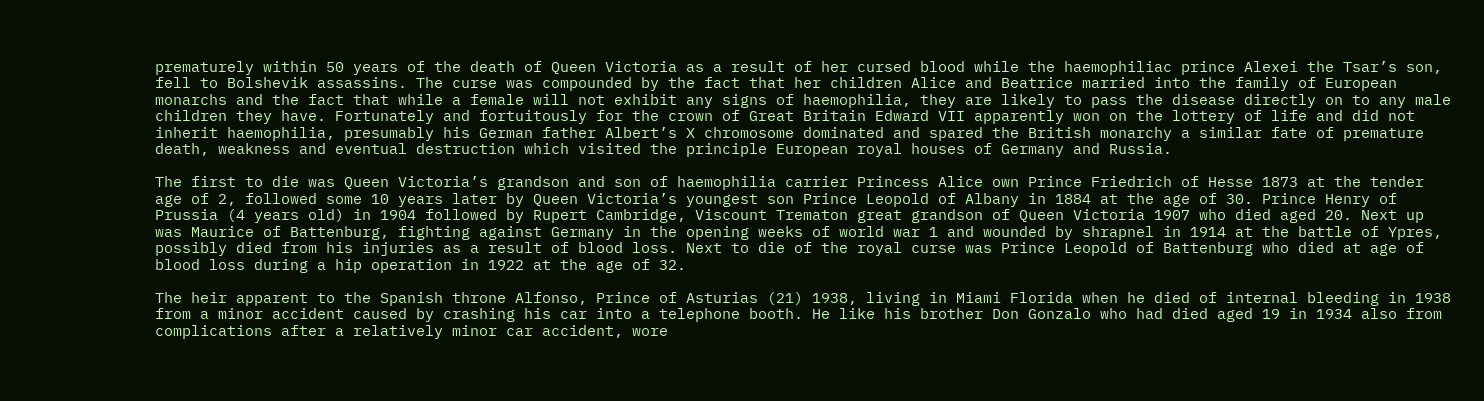prematurely within 50 years of the death of Queen Victoria as a result of her cursed blood while the haemophiliac prince Alexei the Tsar’s son, fell to Bolshevik assassins. The curse was compounded by the fact that her children Alice and Beatrice married into the family of European monarchs and the fact that while a female will not exhibit any signs of haemophilia, they are likely to pass the disease directly on to any male children they have. Fortunately and fortuitously for the crown of Great Britain Edward VII apparently won on the lottery of life and did not inherit haemophilia, presumably his German father Albert’s X chromosome dominated and spared the British monarchy a similar fate of premature death, weakness and eventual destruction which visited the principle European royal houses of Germany and Russia.

The first to die was Queen Victoria’s grandson and son of haemophilia carrier Princess Alice own Prince Friedrich of Hesse 1873 at the tender age of 2, followed some 10 years later by Queen Victoria’s youngest son Prince Leopold of Albany in 1884 at the age of 30. Prince Henry of Prussia (4 years old) in 1904 followed by Rupert Cambridge, Viscount Trematon great grandson of Queen Victoria 1907 who died aged 20. Next up was Maurice of Battenburg, fighting against Germany in the opening weeks of world war 1 and wounded by shrapnel in 1914 at the battle of Ypres, possibly died from his injuries as a result of blood loss. Next to die of the royal curse was Prince Leopold of Battenburg who died at age of blood loss during a hip operation in 1922 at the age of 32.

The heir apparent to the Spanish throne Alfonso, Prince of Asturias (21) 1938, living in Miami Florida when he died of internal bleeding in 1938 from a minor accident caused by crashing his car into a telephone booth. He like his brother Don Gonzalo who had died aged 19 in 1934 also from complications after a relatively minor car accident, wore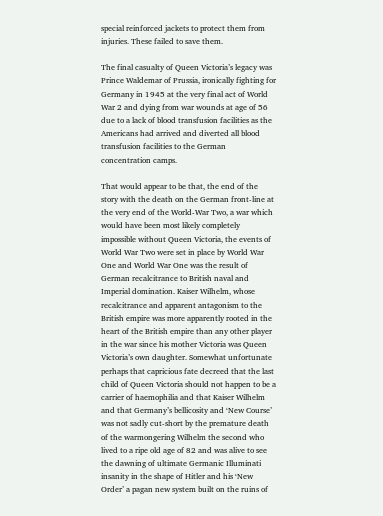special reinforced jackets to protect them from injuries. These failed to save them.

The final casualty of Queen Victoria’s legacy was Prince Waldemar of Prussia, ironically fighting for Germany in 1945 at the very final act of World War 2 and dying from war wounds at age of 56 due to a lack of blood transfusion facilities as the Americans had arrived and diverted all blood transfusion facilities to the German concentration camps.

That would appear to be that, the end of the story with the death on the German front-line at the very end of the World-War Two, a war which would have been most likely completely impossible without Queen Victoria, the events of World War Two were set in place by World War One and World War One was the result of German recalcitrance to British naval and Imperial domination. Kaiser Wilhelm, whose recalcitrance and apparent antagonism to the British empire was more apparently rooted in the heart of the British empire than any other player in the war since his mother Victoria was Queen Victoria’s own daughter. Somewhat unfortunate perhaps that capricious fate decreed that the last child of Queen Victoria should not happen to be a carrier of haemophilia and that Kaiser Wilhelm and that Germany’s bellicosity and ‘New Course’ was not sadly cut-short by the premature death of the warmongering Wilhelm the second who lived to a ripe old age of 82 and was alive to see the dawning of ultimate Germanic Illuminati insanity in the shape of Hitler and his ‘New Order’ a pagan new system built on the ruins of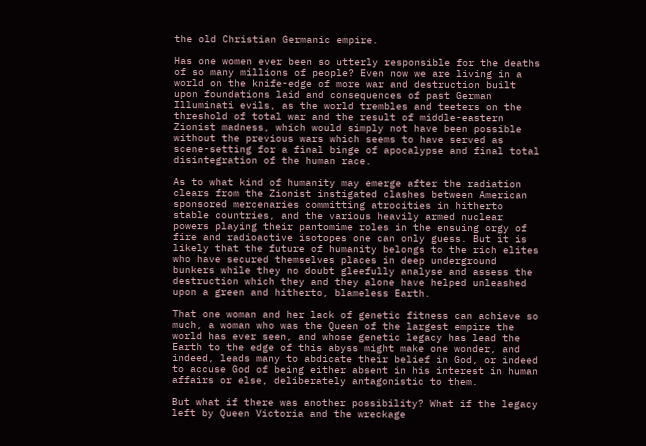the old Christian Germanic empire.

Has one women ever been so utterly responsible for the deaths of so many millions of people? Even now we are living in a world on the knife-edge of more war and destruction built upon foundations laid and consequences of past German Illuminati evils, as the world trembles and teeters on the threshold of total war and the result of middle-eastern Zionist madness, which would simply not have been possible without the previous wars which seems to have served as scene-setting for a final binge of apocalypse and final total disintegration of the human race.

As to what kind of humanity may emerge after the radiation clears from the Zionist instigated clashes between American sponsored mercenaries committing atrocities in hitherto stable countries, and the various heavily armed nuclear powers playing their pantomime roles in the ensuing orgy of fire and radioactive isotopes one can only guess. But it is likely that the future of humanity belongs to the rich elites who have secured themselves places in deep underground bunkers while they no doubt gleefully analyse and assess the destruction which they and they alone have helped unleashed upon a green and hitherto, blameless Earth.

That one woman and her lack of genetic fitness can achieve so much, a woman who was the Queen of the largest empire the world has ever seen, and whose genetic legacy has lead the Earth to the edge of this abyss might make one wonder, and indeed, leads many to abdicate their belief in God, or indeed to accuse God of being either absent in his interest in human affairs or else, deliberately antagonistic to them.

But what if there was another possibility? What if the legacy left by Queen Victoria and the wreckage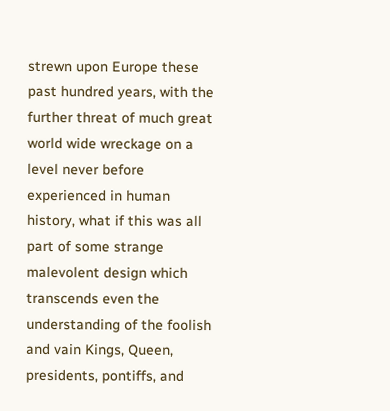strewn upon Europe these past hundred years, with the further threat of much great world wide wreckage on a level never before experienced in human history, what if this was all part of some strange malevolent design which transcends even the understanding of the foolish and vain Kings, Queen, presidents, pontiffs, and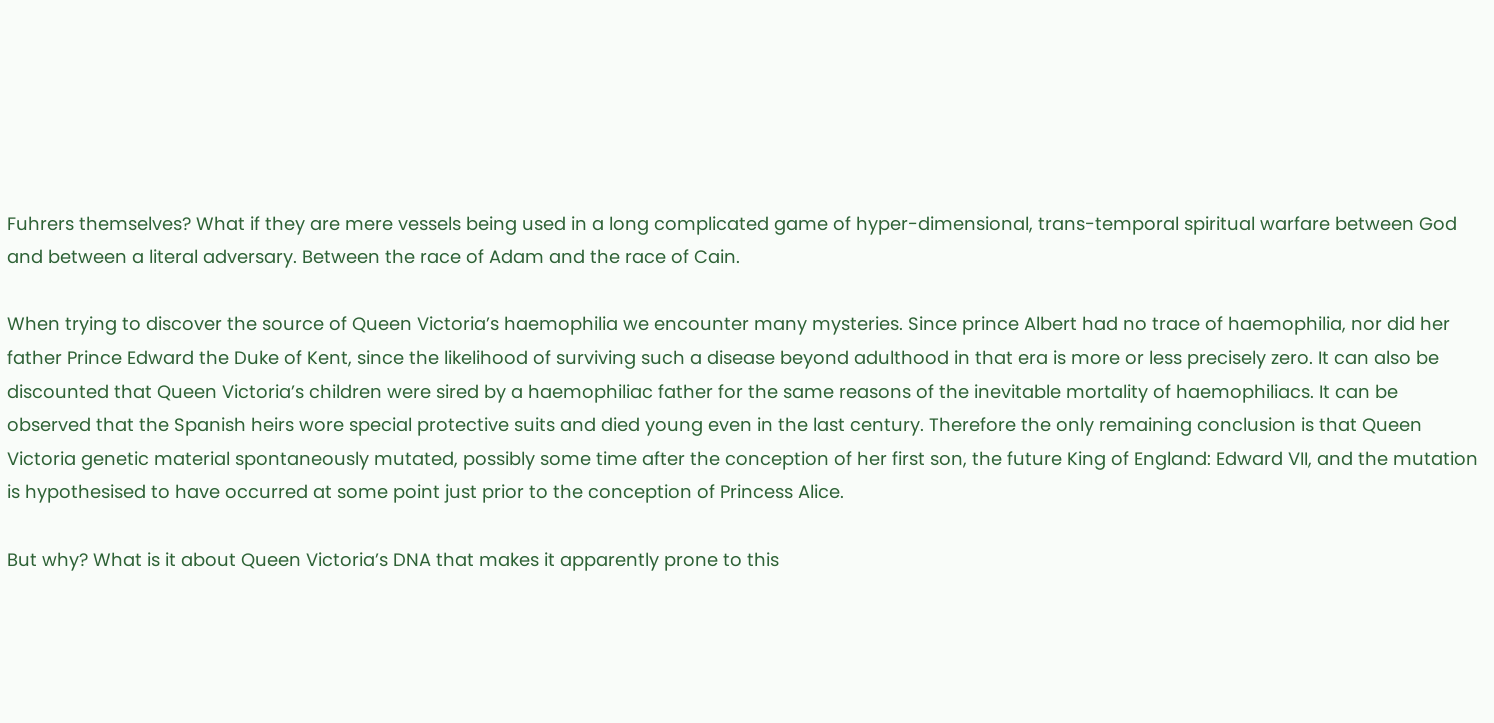Fuhrers themselves? What if they are mere vessels being used in a long complicated game of hyper-dimensional, trans-temporal spiritual warfare between God and between a literal adversary. Between the race of Adam and the race of Cain.

When trying to discover the source of Queen Victoria’s haemophilia we encounter many mysteries. Since prince Albert had no trace of haemophilia, nor did her father Prince Edward the Duke of Kent, since the likelihood of surviving such a disease beyond adulthood in that era is more or less precisely zero. It can also be discounted that Queen Victoria’s children were sired by a haemophiliac father for the same reasons of the inevitable mortality of haemophiliacs. It can be observed that the Spanish heirs wore special protective suits and died young even in the last century. Therefore the only remaining conclusion is that Queen Victoria genetic material spontaneously mutated, possibly some time after the conception of her first son, the future King of England: Edward VII, and the mutation is hypothesised to have occurred at some point just prior to the conception of Princess Alice.

But why? What is it about Queen Victoria’s DNA that makes it apparently prone to this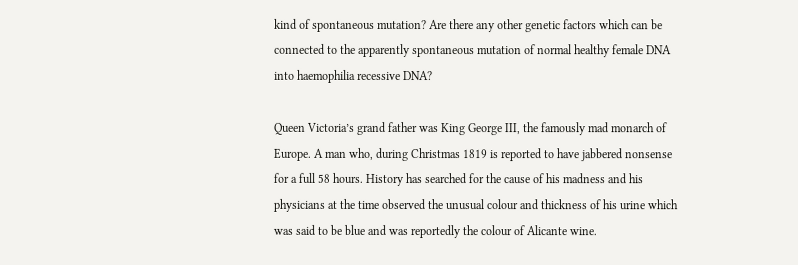kind of spontaneous mutation? Are there any other genetic factors which can be connected to the apparently spontaneous mutation of normal healthy female DNA into haemophilia recessive DNA?

Queen Victoria’s grand father was King George III, the famously mad monarch of Europe. A man who, during Christmas 1819 is reported to have jabbered nonsense for a full 58 hours. History has searched for the cause of his madness and his physicians at the time observed the unusual colour and thickness of his urine which was said to be blue and was reportedly the colour of Alicante wine.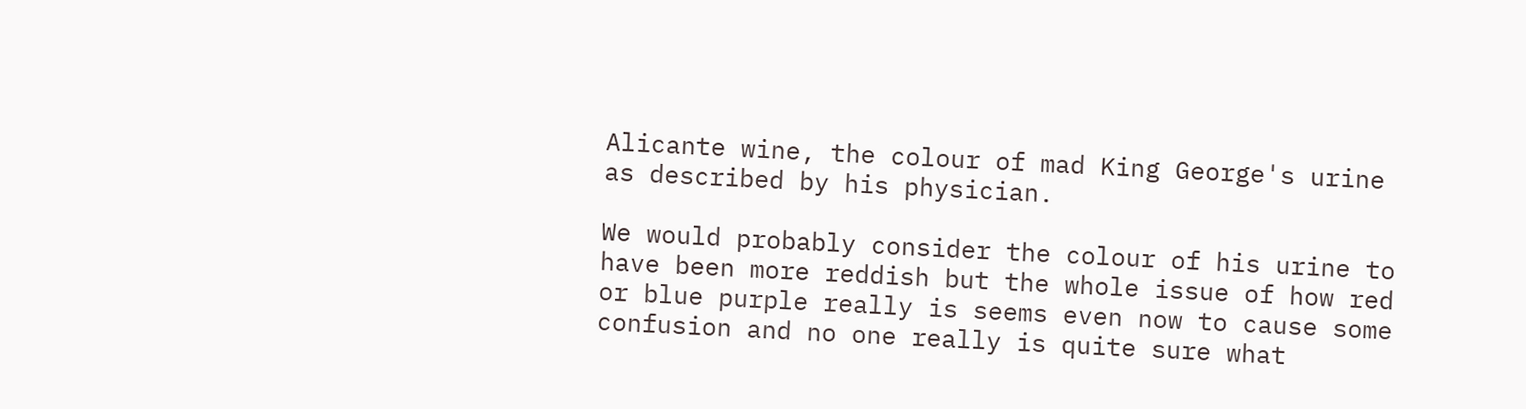Alicante wine, the colour of mad King George's urine as described by his physician.

We would probably consider the colour of his urine to have been more reddish but the whole issue of how red or blue purple really is seems even now to cause some confusion and no one really is quite sure what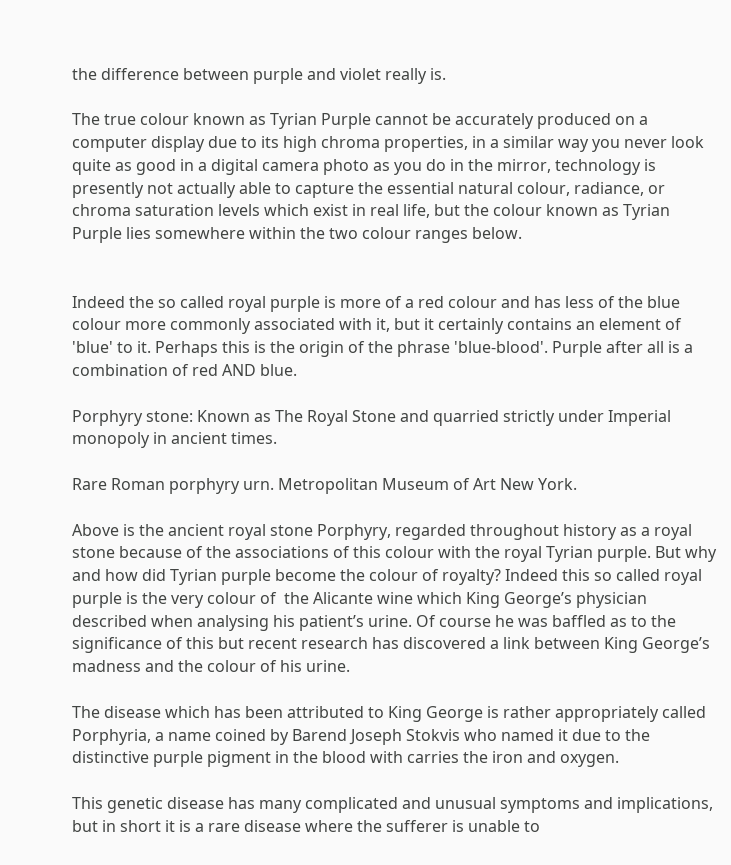the difference between purple and violet really is.

The true colour known as Tyrian Purple cannot be accurately produced on a computer display due to its high chroma properties, in a similar way you never look quite as good in a digital camera photo as you do in the mirror, technology is presently not actually able to capture the essential natural colour, radiance, or chroma saturation levels which exist in real life, but the colour known as Tyrian Purple lies somewhere within the two colour ranges below.


Indeed the so called royal purple is more of a red colour and has less of the blue colour more commonly associated with it, but it certainly contains an element of 'blue' to it. Perhaps this is the origin of the phrase 'blue-blood'. Purple after all is a combination of red AND blue.

Porphyry stone: Known as The Royal Stone and quarried strictly under Imperial monopoly in ancient times.

Rare Roman porphyry urn. Metropolitan Museum of Art New York.

Above is the ancient royal stone Porphyry, regarded throughout history as a royal stone because of the associations of this colour with the royal Tyrian purple. But why and how did Tyrian purple become the colour of royalty? Indeed this so called royal purple is the very colour of  the Alicante wine which King George’s physician described when analysing his patient’s urine. Of course he was baffled as to the significance of this but recent research has discovered a link between King George’s madness and the colour of his urine.

The disease which has been attributed to King George is rather appropriately called Porphyria, a name coined by Barend Joseph Stokvis who named it due to the distinctive purple pigment in the blood with carries the iron and oxygen.

This genetic disease has many complicated and unusual symptoms and implications, but in short it is a rare disease where the sufferer is unable to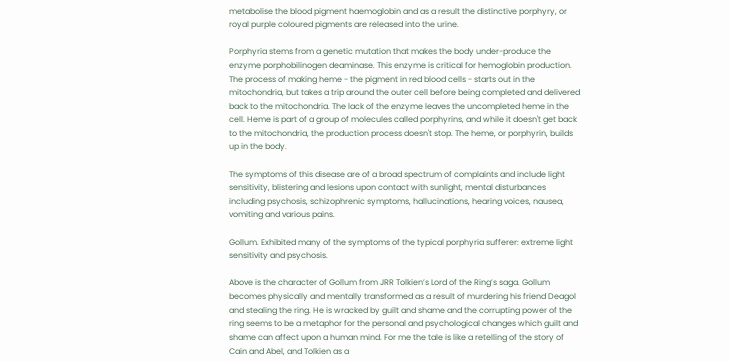metabolise the blood pigment haemoglobin and as a result the distinctive porphyry, or royal purple coloured pigments are released into the urine.

Porphyria stems from a genetic mutation that makes the body under-produce the enzyme porphobilinogen deaminase. This enzyme is critical for hemoglobin production. The process of making heme - the pigment in red blood cells - starts out in the mitochondria, but takes a trip around the outer cell before being completed and delivered back to the mitochondria. The lack of the enzyme leaves the uncompleted heme in the cell. Heme is part of a group of molecules called porphyrins, and while it doesn't get back to the mitochondria, the production process doesn't stop. The heme, or porphyrin, builds up in the body.

The symptoms of this disease are of a broad spectrum of complaints and include light sensitivity, blistering and lesions upon contact with sunlight, mental disturbances including psychosis, schizophrenic symptoms, hallucinations, hearing voices, nausea, vomiting and various pains.

Gollum. Exhibited many of the symptoms of the typical porphyria sufferer: extreme light sensitivity and psychosis.

Above is the character of Gollum from JRR Tolkien’s Lord of the Ring’s saga. Gollum becomes physically and mentally transformed as a result of murdering his friend Deagol and stealing the ring. He is wracked by guilt and shame and the corrupting power of the ring seems to be a metaphor for the personal and psychological changes which guilt and shame can affect upon a human mind. For me the tale is like a retelling of the story of Cain and Abel, and Tolkien as a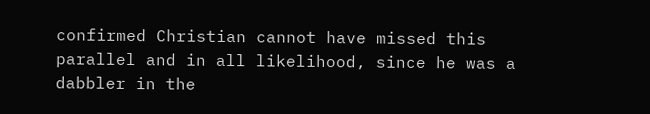confirmed Christian cannot have missed this parallel and in all likelihood, since he was a dabbler in the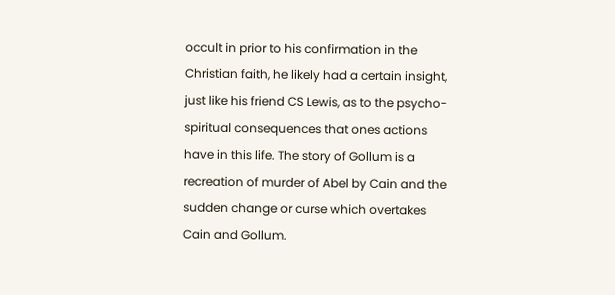occult in prior to his confirmation in the Christian faith, he likely had a certain insight, just like his friend CS Lewis, as to the psycho-spiritual consequences that ones actions have in this life. The story of Gollum is a recreation of murder of Abel by Cain and the sudden change or curse which overtakes Cain and Gollum.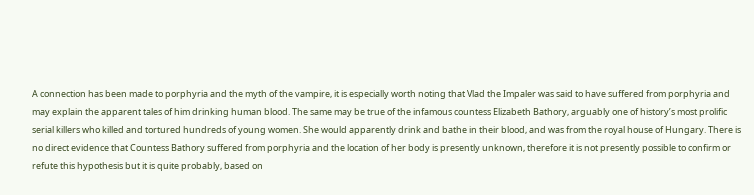A connection has been made to porphyria and the myth of the vampire, it is especially worth noting that Vlad the Impaler was said to have suffered from porphyria and may explain the apparent tales of him drinking human blood. The same may be true of the infamous countess Elizabeth Bathory, arguably one of history’s most prolific serial killers who killed and tortured hundreds of young women. She would apparently drink and bathe in their blood, and was from the royal house of Hungary. There is no direct evidence that Countess Bathory suffered from porphyria and the location of her body is presently unknown, therefore it is not presently possible to confirm or refute this hypothesis but it is quite probably, based on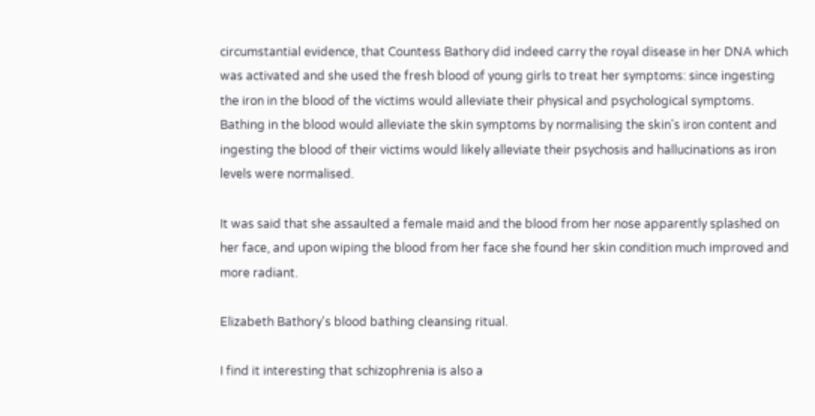circumstantial evidence, that Countess Bathory did indeed carry the royal disease in her DNA which was activated and she used the fresh blood of young girls to treat her symptoms: since ingesting the iron in the blood of the victims would alleviate their physical and psychological symptoms. Bathing in the blood would alleviate the skin symptoms by normalising the skin's iron content and ingesting the blood of their victims would likely alleviate their psychosis and hallucinations as iron levels were normalised.

It was said that she assaulted a female maid and the blood from her nose apparently splashed on her face, and upon wiping the blood from her face she found her skin condition much improved and more radiant.

Elizabeth Bathory's blood bathing cleansing ritual.

I find it interesting that schizophrenia is also a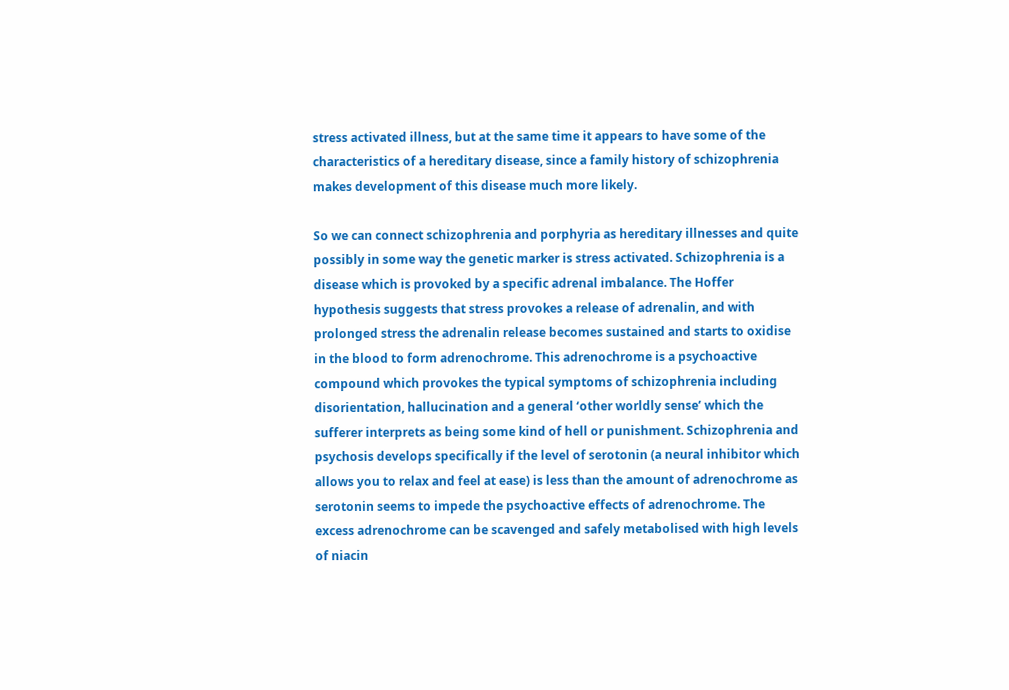stress activated illness, but at the same time it appears to have some of the characteristics of a hereditary disease, since a family history of schizophrenia makes development of this disease much more likely.

So we can connect schizophrenia and porphyria as hereditary illnesses and quite possibly in some way the genetic marker is stress activated. Schizophrenia is a disease which is provoked by a specific adrenal imbalance. The Hoffer hypothesis suggests that stress provokes a release of adrenalin, and with prolonged stress the adrenalin release becomes sustained and starts to oxidise in the blood to form adrenochrome. This adrenochrome is a psychoactive compound which provokes the typical symptoms of schizophrenia including disorientation, hallucination and a general ‘other worldly sense’ which the sufferer interprets as being some kind of hell or punishment. Schizophrenia and psychosis develops specifically if the level of serotonin (a neural inhibitor which allows you to relax and feel at ease) is less than the amount of adrenochrome as serotonin seems to impede the psychoactive effects of adrenochrome. The excess adrenochrome can be scavenged and safely metabolised with high levels of niacin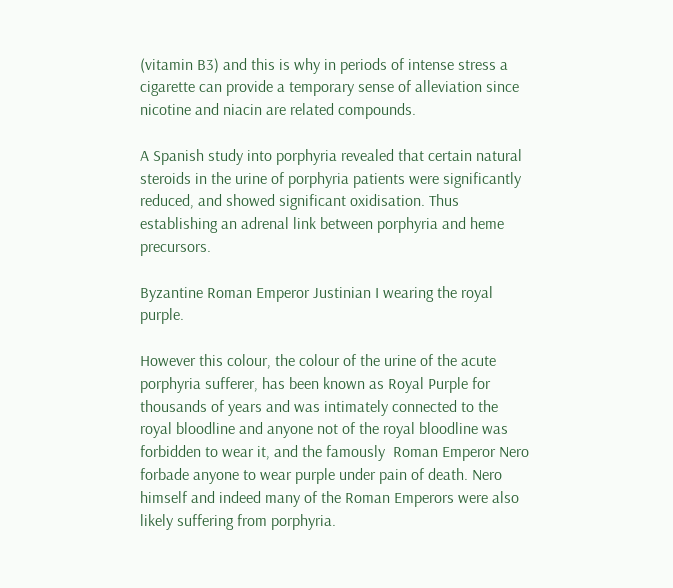(vitamin B3) and this is why in periods of intense stress a cigarette can provide a temporary sense of alleviation since nicotine and niacin are related compounds.

A Spanish study into porphyria revealed that certain natural steroids in the urine of porphyria patients were significantly reduced, and showed significant oxidisation. Thus establishing an adrenal link between porphyria and heme precursors.

Byzantine Roman Emperor Justinian I wearing the royal purple.

However this colour, the colour of the urine of the acute porphyria sufferer, has been known as Royal Purple for thousands of years and was intimately connected to the royal bloodline and anyone not of the royal bloodline was forbidden to wear it, and the famously  Roman Emperor Nero forbade anyone to wear purple under pain of death. Nero himself and indeed many of the Roman Emperors were also likely suffering from porphyria.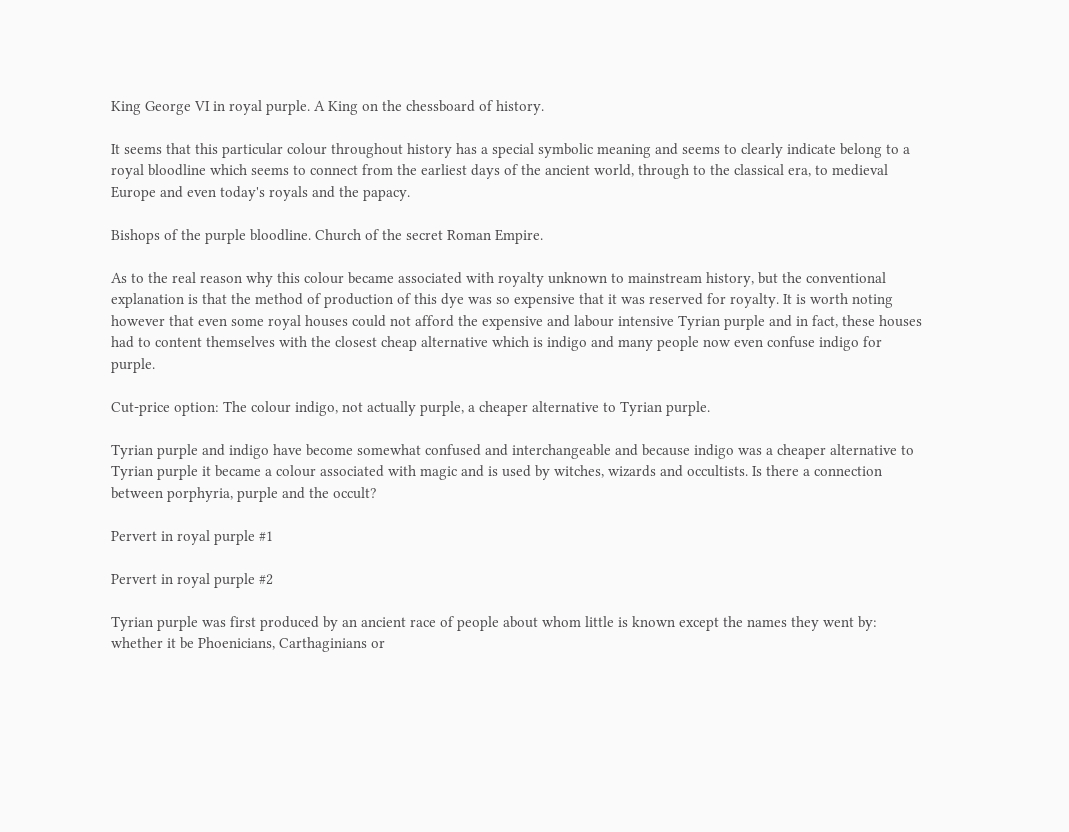King George VI in royal purple. A King on the chessboard of history.

It seems that this particular colour throughout history has a special symbolic meaning and seems to clearly indicate belong to a royal bloodline which seems to connect from the earliest days of the ancient world, through to the classical era, to medieval Europe and even today's royals and the papacy.

Bishops of the purple bloodline. Church of the secret Roman Empire.

As to the real reason why this colour became associated with royalty unknown to mainstream history, but the conventional explanation is that the method of production of this dye was so expensive that it was reserved for royalty. It is worth noting however that even some royal houses could not afford the expensive and labour intensive Tyrian purple and in fact, these houses had to content themselves with the closest cheap alternative which is indigo and many people now even confuse indigo for purple.

Cut-price option: The colour indigo, not actually purple, a cheaper alternative to Tyrian purple.

Tyrian purple and indigo have become somewhat confused and interchangeable and because indigo was a cheaper alternative to Tyrian purple it became a colour associated with magic and is used by witches, wizards and occultists. Is there a connection between porphyria, purple and the occult?

Pervert in royal purple #1

Pervert in royal purple #2

Tyrian purple was first produced by an ancient race of people about whom little is known except the names they went by: whether it be Phoenicians, Carthaginians or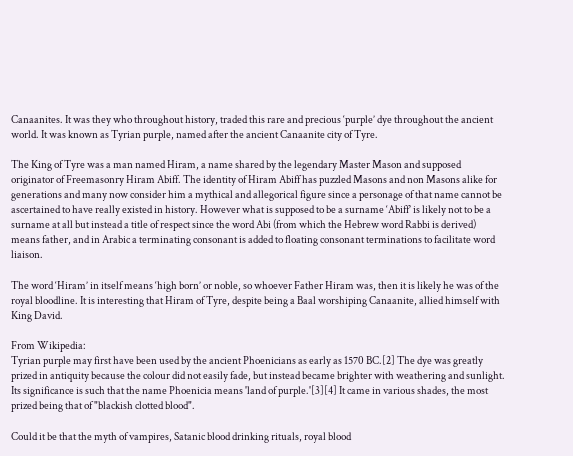Canaanites. It was they who throughout history, traded this rare and precious ‘purple’ dye throughout the ancient world. It was known as Tyrian purple, named after the ancient Canaanite city of Tyre.

The King of Tyre was a man named Hiram, a name shared by the legendary Master Mason and supposed originator of Freemasonry Hiram Abiff. The identity of Hiram Abiff has puzzled Masons and non Masons alike for generations and many now consider him a mythical and allegorical figure since a personage of that name cannot be ascertained to have really existed in history. However what is supposed to be a surname ‘Abiff’ is likely not to be a surname at all but instead a title of respect since the word Abi (from which the Hebrew word Rabbi is derived) means father, and in Arabic a terminating consonant is added to floating consonant terminations to facilitate word liaison.

The word ‘Hiram’ in itself means ‘high born’ or noble, so whoever Father Hiram was, then it is likely he was of the royal bloodline. It is interesting that Hiram of Tyre, despite being a Baal worshiping Canaanite, allied himself with King David.

From Wikipedia:
Tyrian purple may first have been used by the ancient Phoenicians as early as 1570 BC.[2] The dye was greatly prized in antiquity because the colour did not easily fade, but instead became brighter with weathering and sunlight. Its significance is such that the name Phoenicia means 'land of purple.'[3][4] It came in various shades, the most prized being that of "blackish clotted blood".

Could it be that the myth of vampires, Satanic blood drinking rituals, royal blood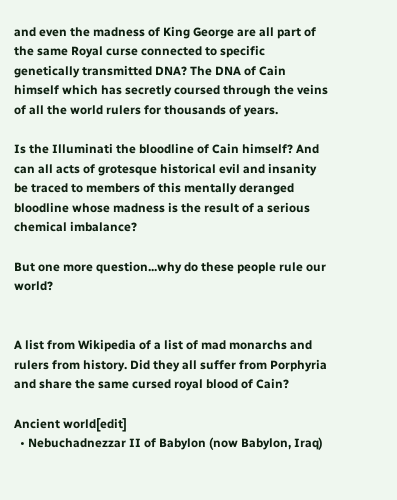and even the madness of King George are all part of the same Royal curse connected to specific genetically transmitted DNA? The DNA of Cain himself which has secretly coursed through the veins of all the world rulers for thousands of years.

Is the Illuminati the bloodline of Cain himself? And can all acts of grotesque historical evil and insanity be traced to members of this mentally deranged bloodline whose madness is the result of a serious chemical imbalance?

But one more question...why do these people rule our world?


A list from Wikipedia of a list of mad monarchs and rulers from history. Did they all suffer from Porphyria and share the same cursed royal blood of Cain?

Ancient world[edit]
  • Nebuchadnezzar II of Babylon (now Babylon, Iraq)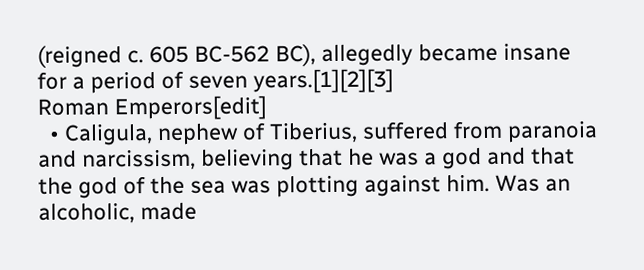(reigned c. 605 BC-562 BC), allegedly became insane for a period of seven years.[1][2][3]
Roman Emperors[edit]
  • Caligula, nephew of Tiberius, suffered from paranoia and narcissism, believing that he was a god and that the god of the sea was plotting against him. Was an alcoholic, made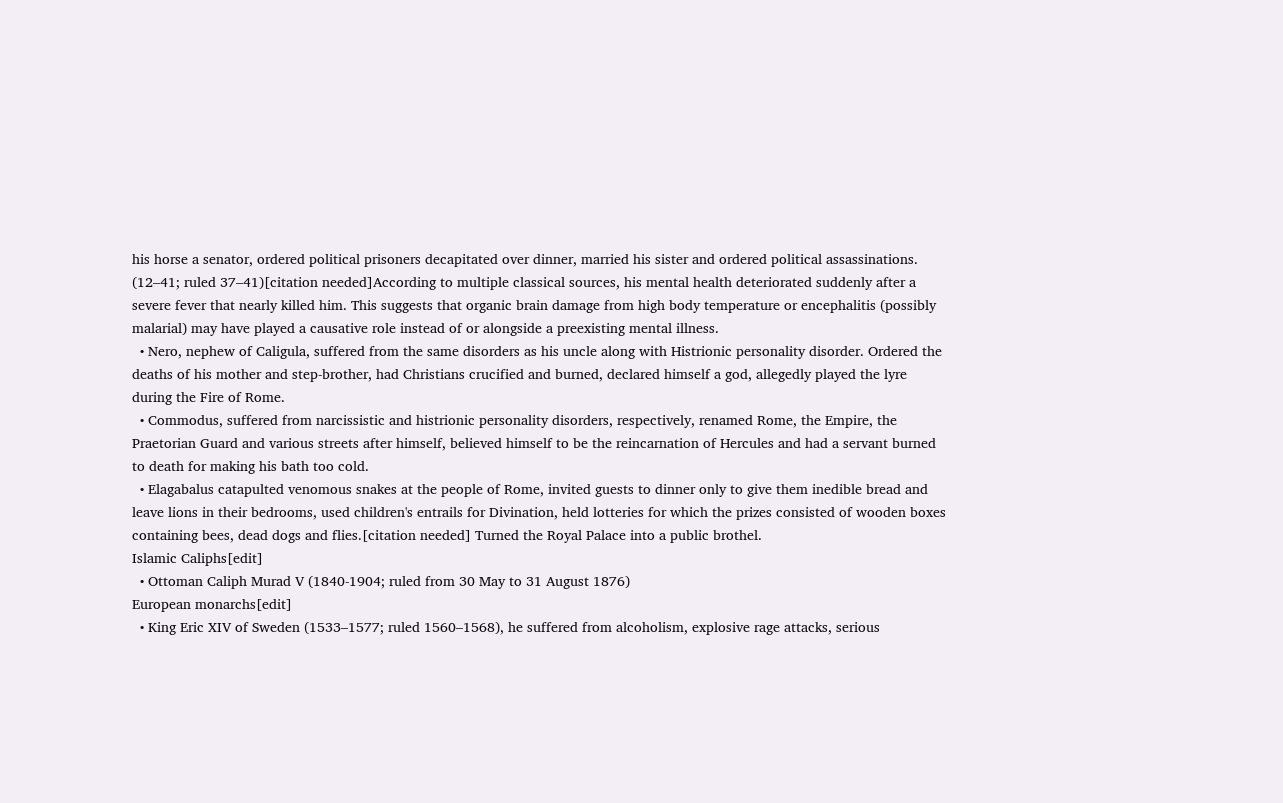his horse a senator, ordered political prisoners decapitated over dinner, married his sister and ordered political assassinations. (12–41; ruled 37–41)[citation needed]According to multiple classical sources, his mental health deteriorated suddenly after a severe fever that nearly killed him. This suggests that organic brain damage from high body temperature or encephalitis (possibly malarial) may have played a causative role instead of or alongside a preexisting mental illness.
  • Nero, nephew of Caligula, suffered from the same disorders as his uncle along with Histrionic personality disorder. Ordered the deaths of his mother and step-brother, had Christians crucified and burned, declared himself a god, allegedly played the lyre during the Fire of Rome.
  • Commodus, suffered from narcissistic and histrionic personality disorders, respectively, renamed Rome, the Empire, the Praetorian Guard and various streets after himself, believed himself to be the reincarnation of Hercules and had a servant burned to death for making his bath too cold.
  • Elagabalus catapulted venomous snakes at the people of Rome, invited guests to dinner only to give them inedible bread and leave lions in their bedrooms, used children's entrails for Divination, held lotteries for which the prizes consisted of wooden boxes containing bees, dead dogs and flies.[citation needed] Turned the Royal Palace into a public brothel.
Islamic Caliphs[edit]
  • Ottoman Caliph Murad V (1840-1904; ruled from 30 May to 31 August 1876)
European monarchs[edit]
  • King Eric XIV of Sweden (1533–1577; ruled 1560–1568), he suffered from alcoholism, explosive rage attacks, serious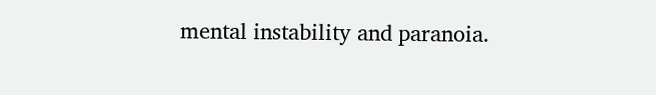mental instability and paranoia.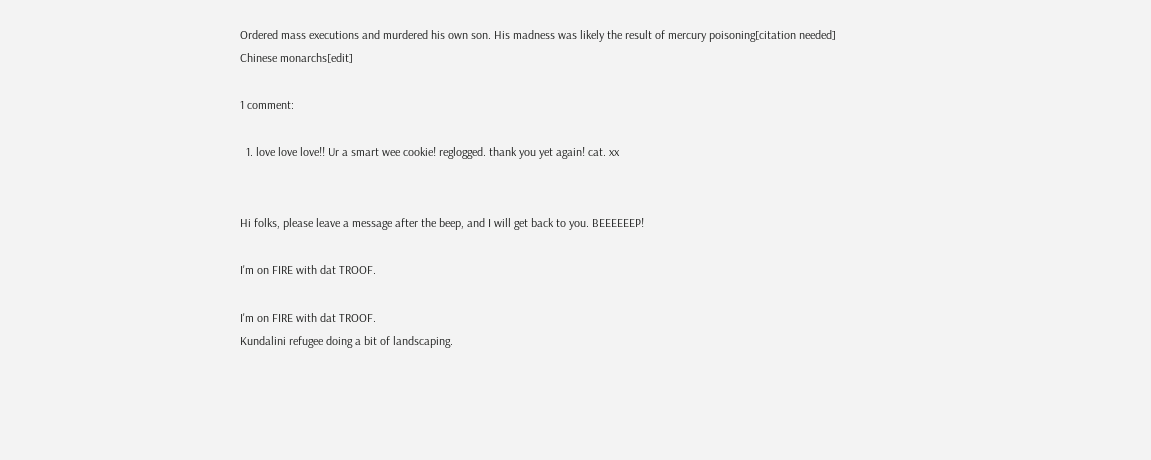Ordered mass executions and murdered his own son. His madness was likely the result of mercury poisoning[citation needed]
Chinese monarchs[edit]

1 comment:

  1. love love love!! Ur a smart wee cookie! reglogged. thank you yet again! cat. xx


Hi folks, please leave a message after the beep, and I will get back to you. BEEEEEEP!

I'm on FIRE with dat TROOF.

I'm on FIRE with dat TROOF.
Kundalini refugee doing a bit of landscaping.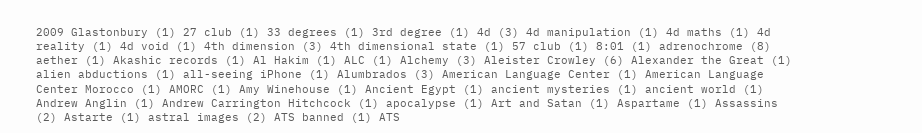2009 Glastonbury (1) 27 club (1) 33 degrees (1) 3rd degree (1) 4d (3) 4d manipulation (1) 4d maths (1) 4d reality (1) 4d void (1) 4th dimension (3) 4th dimensional state (1) 57 club (1) 8:01 (1) adrenochrome (8) aether (1) Akashic records (1) Al Hakim (1) ALC (1) Alchemy (3) Aleister Crowley (6) Alexander the Great (1) alien abductions (1) all-seeing iPhone (1) Alumbrados (3) American Language Center (1) American Language Center Morocco (1) AMORC (1) Amy Winehouse (1) Ancient Egypt (1) ancient mysteries (1) ancient world (1) Andrew Anglin (1) Andrew Carrington Hitchcock (1) apocalypse (1) Art and Satan (1) Aspartame (1) Assassins (2) Astarte (1) astral images (2) ATS banned (1) ATS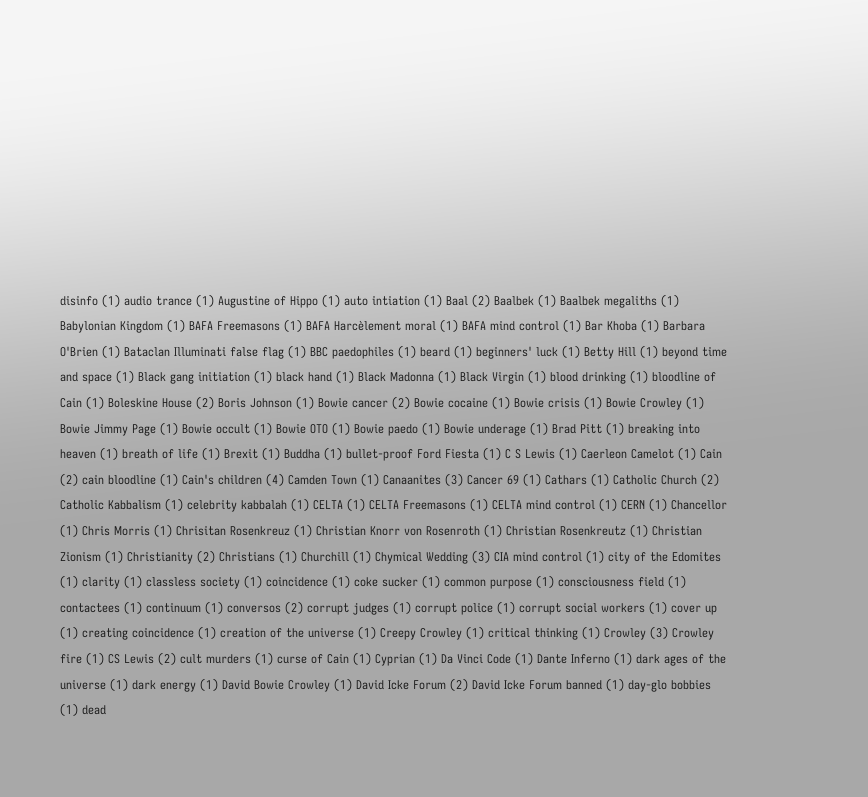disinfo (1) audio trance (1) Augustine of Hippo (1) auto intiation (1) Baal (2) Baalbek (1) Baalbek megaliths (1) Babylonian Kingdom (1) BAFA Freemasons (1) BAFA Harcèlement moral (1) BAFA mind control (1) Bar Khoba (1) Barbara O'Brien (1) Bataclan Illuminati false flag (1) BBC paedophiles (1) beard (1) beginners' luck (1) Betty Hill (1) beyond time and space (1) Black gang initiation (1) black hand (1) Black Madonna (1) Black Virgin (1) blood drinking (1) bloodline of Cain (1) Boleskine House (2) Boris Johnson (1) Bowie cancer (2) Bowie cocaine (1) Bowie crisis (1) Bowie Crowley (1) Bowie Jimmy Page (1) Bowie occult (1) Bowie OTO (1) Bowie paedo (1) Bowie underage (1) Brad Pitt (1) breaking into heaven (1) breath of life (1) Brexit (1) Buddha (1) bullet-proof Ford Fiesta (1) C S Lewis (1) Caerleon Camelot (1) Cain (2) cain bloodline (1) Cain's children (4) Camden Town (1) Canaanites (3) Cancer 69 (1) Cathars (1) Catholic Church (2) Catholic Kabbalism (1) celebrity kabbalah (1) CELTA (1) CELTA Freemasons (1) CELTA mind control (1) CERN (1) Chancellor (1) Chris Morris (1) Chrisitan Rosenkreuz (1) Christian Knorr von Rosenroth (1) Christian Rosenkreutz (1) Christian Zionism (1) Christianity (2) Christians (1) Churchill (1) Chymical Wedding (3) CIA mind control (1) city of the Edomites (1) clarity (1) classless society (1) coincidence (1) coke sucker (1) common purpose (1) consciousness field (1) contactees (1) continuum (1) conversos (2) corrupt judges (1) corrupt police (1) corrupt social workers (1) cover up (1) creating coincidence (1) creation of the universe (1) Creepy Crowley (1) critical thinking (1) Crowley (3) Crowley fire (1) CS Lewis (2) cult murders (1) curse of Cain (1) Cyprian (1) Da Vinci Code (1) Dante Inferno (1) dark ages of the universe (1) dark energy (1) David Bowie Crowley (1) David Icke Forum (2) David Icke Forum banned (1) day-glo bobbies (1) dead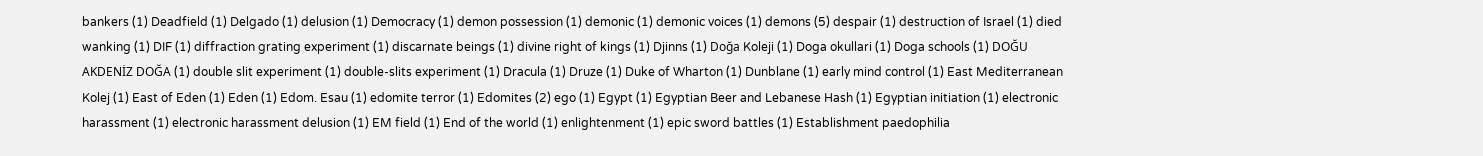bankers (1) Deadfield (1) Delgado (1) delusion (1) Democracy (1) demon possession (1) demonic (1) demonic voices (1) demons (5) despair (1) destruction of Israel (1) died wanking (1) DIF (1) diffraction grating experiment (1) discarnate beings (1) divine right of kings (1) Djinns (1) Doğa Koleji (1) Doga okullari (1) Doga schools (1) DOĞU AKDENİZ DOĞA (1) double slit experiment (1) double-slits experiment (1) Dracula (1) Druze (1) Duke of Wharton (1) Dunblane (1) early mind control (1) East Mediterranean Kolej (1) East of Eden (1) Eden (1) Edom. Esau (1) edomite terror (1) Edomites (2) ego (1) Egypt (1) Egyptian Beer and Lebanese Hash (1) Egyptian initiation (1) electronic harassment (1) electronic harassment delusion (1) EM field (1) End of the world (1) enlightenment (1) epic sword battles (1) Establishment paedophilia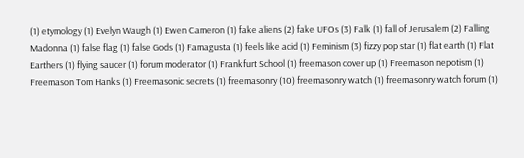(1) etymology (1) Evelyn Waugh (1) Ewen Cameron (1) fake aliens (2) fake UFOs (3) Falk (1) fall of Jerusalem (2) Falling Madonna (1) false flag (1) false Gods (1) Famagusta (1) feels like acid (1) Feminism (3) fizzy pop star (1) flat earth (1) Flat Earthers (1) flying saucer (1) forum moderator (1) Frankfurt School (1) freemason cover up (1) Freemason nepotism (1) Freemason Tom Hanks (1) Freemasonic secrets (1) freemasonry (10) freemasonry watch (1) freemasonry watch forum (1)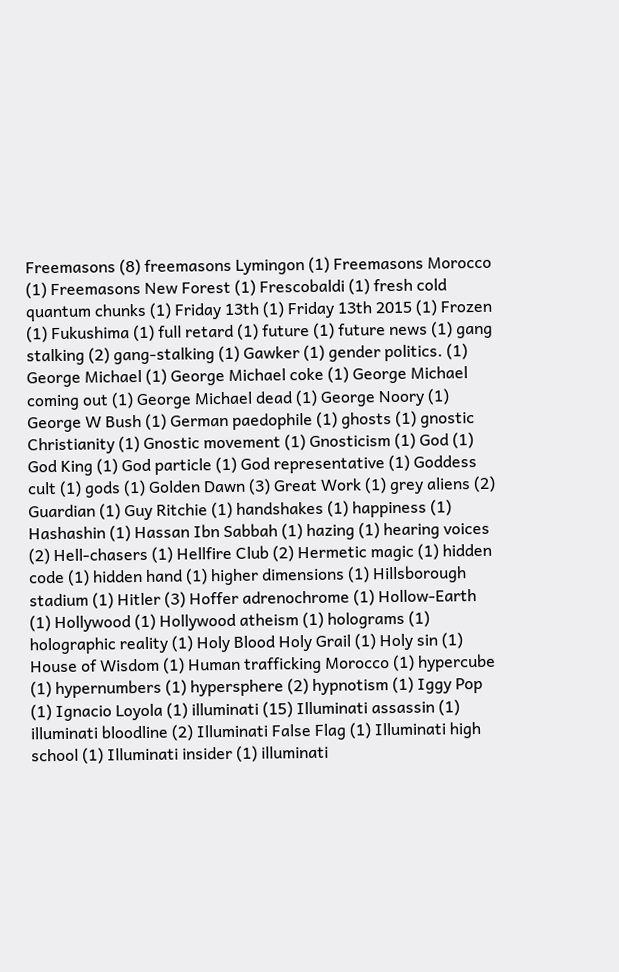Freemasons (8) freemasons Lymingon (1) Freemasons Morocco (1) Freemasons New Forest (1) Frescobaldi (1) fresh cold quantum chunks (1) Friday 13th (1) Friday 13th 2015 (1) Frozen (1) Fukushima (1) full retard (1) future (1) future news (1) gang stalking (2) gang-stalking (1) Gawker (1) gender politics. (1) George Michael (1) George Michael coke (1) George Michael coming out (1) George Michael dead (1) George Noory (1) George W Bush (1) German paedophile (1) ghosts (1) gnostic Christianity (1) Gnostic movement (1) Gnosticism (1) God (1) God King (1) God particle (1) God representative (1) Goddess cult (1) gods (1) Golden Dawn (3) Great Work (1) grey aliens (2) Guardian (1) Guy Ritchie (1) handshakes (1) happiness (1) Hashashin (1) Hassan Ibn Sabbah (1) hazing (1) hearing voices (2) Hell-chasers (1) Hellfire Club (2) Hermetic magic (1) hidden code (1) hidden hand (1) higher dimensions (1) Hillsborough stadium (1) Hitler (3) Hoffer adrenochrome (1) Hollow-Earth (1) Hollywood (1) Hollywood atheism (1) holograms (1) holographic reality (1) Holy Blood Holy Grail (1) Holy sin (1) House of Wisdom (1) Human trafficking Morocco (1) hypercube (1) hypernumbers (1) hypersphere (2) hypnotism (1) Iggy Pop (1) Ignacio Loyola (1) illuminati (15) Illuminati assassin (1) illuminati bloodline (2) Illuminati False Flag (1) Illuminati high school (1) Illuminati insider (1) illuminati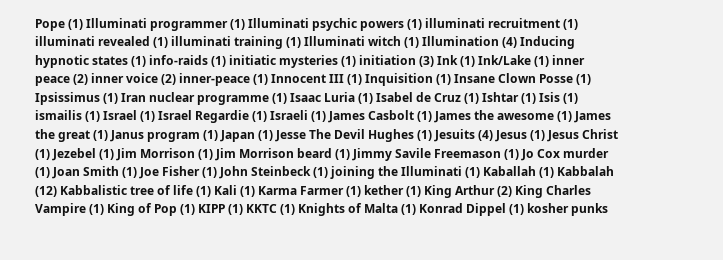Pope (1) Illuminati programmer (1) Illuminati psychic powers (1) illuminati recruitment (1) illuminati revealed (1) illuminati training (1) Illuminati witch (1) Illumination (4) Inducing hypnotic states (1) info-raids (1) initiatic mysteries (1) initiation (3) Ink (1) Ink/Lake (1) inner peace (2) inner voice (2) inner-peace (1) Innocent III (1) Inquisition (1) Insane Clown Posse (1) Ipsissimus (1) Iran nuclear programme (1) Isaac Luria (1) Isabel de Cruz (1) Ishtar (1) Isis (1) ismailis (1) Israel (1) Israel Regardie (1) Israeli (1) James Casbolt (1) James the awesome (1) James the great (1) Janus program (1) Japan (1) Jesse The Devil Hughes (1) Jesuits (4) Jesus (1) Jesus Christ (1) Jezebel (1) Jim Morrison (1) Jim Morrison beard (1) Jimmy Savile Freemason (1) Jo Cox murder (1) Joan Smith (1) Joe Fisher (1) John Steinbeck (1) joining the Illuminati (1) Kaballah (1) Kabbalah (12) Kabbalistic tree of life (1) Kali (1) Karma Farmer (1) kether (1) King Arthur (2) King Charles Vampire (1) King of Pop (1) KIPP (1) KKTC (1) Knights of Malta (1) Konrad Dippel (1) kosher punks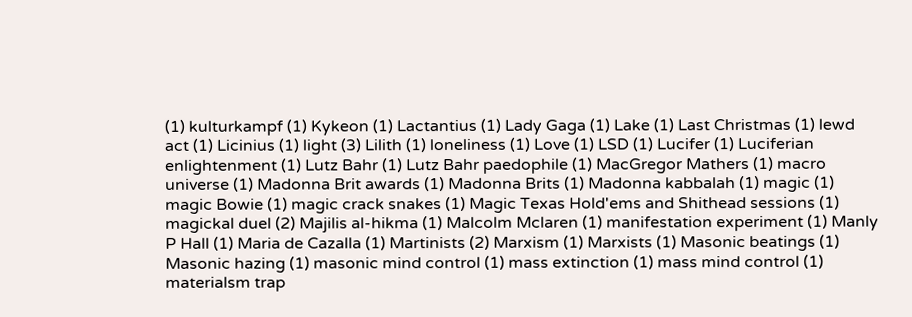(1) kulturkampf (1) Kykeon (1) Lactantius (1) Lady Gaga (1) Lake (1) Last Christmas (1) lewd act (1) Licinius (1) light (3) Lilith (1) loneliness (1) Love (1) LSD (1) Lucifer (1) Luciferian enlightenment (1) Lutz Bahr (1) Lutz Bahr paedophile (1) MacGregor Mathers (1) macro universe (1) Madonna Brit awards (1) Madonna Brits (1) Madonna kabbalah (1) magic (1) magic Bowie (1) magic crack snakes (1) Magic Texas Hold'ems and Shithead sessions (1) magickal duel (2) Majilis al-hikma (1) Malcolm Mclaren (1) manifestation experiment (1) Manly P Hall (1) Maria de Cazalla (1) Martinists (2) Marxism (1) Marxists (1) Masonic beatings (1) Masonic hazing (1) masonic mind control (1) mass extinction (1) mass mind control (1) materialsm trap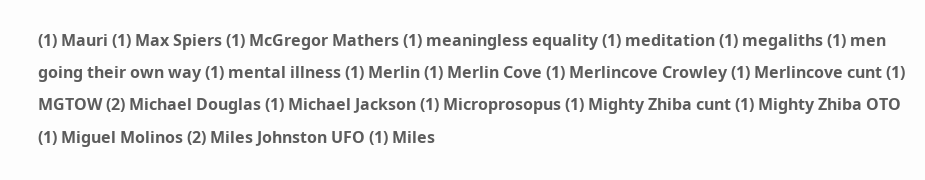(1) Mauri (1) Max Spiers (1) McGregor Mathers (1) meaningless equality (1) meditation (1) megaliths (1) men going their own way (1) mental illness (1) Merlin (1) Merlin Cove (1) Merlincove Crowley (1) Merlincove cunt (1) MGTOW (2) Michael Douglas (1) Michael Jackson (1) Microprosopus (1) Mighty Zhiba cunt (1) Mighty Zhiba OTO (1) Miguel Molinos (2) Miles Johnston UFO (1) Miles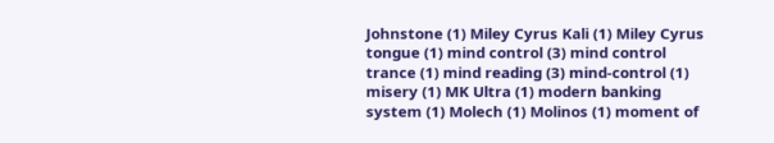Johnstone (1) Miley Cyrus Kali (1) Miley Cyrus tongue (1) mind control (3) mind control trance (1) mind reading (3) mind-control (1) misery (1) MK Ultra (1) modern banking system (1) Molech (1) Molinos (1) moment of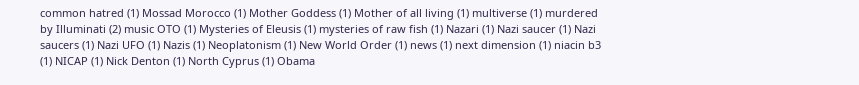common hatred (1) Mossad Morocco (1) Mother Goddess (1) Mother of all living (1) multiverse (1) murdered by Illuminati (2) music OTO (1) Mysteries of Eleusis (1) mysteries of raw fish (1) Nazari (1) Nazi saucer (1) Nazi saucers (1) Nazi UFO (1) Nazis (1) Neoplatonism (1) New World Order (1) news (1) next dimension (1) niacin b3 (1) NICAP (1) Nick Denton (1) North Cyprus (1) Obama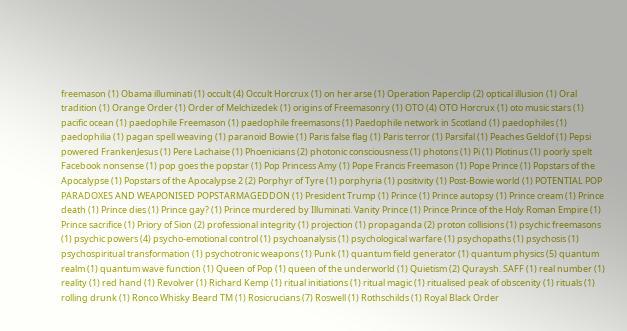freemason (1) Obama illuminati (1) occult (4) Occult Horcrux (1) on her arse (1) Operation Paperclip (2) optical illusion (1) Oral tradition (1) Orange Order (1) Order of Melchizedek (1) origins of Freemasonry (1) OTO (4) OTO Horcrux (1) oto music stars (1) pacific ocean (1) paedophile Freemason (1) paedophile freemasons (1) Paedophile network in Scotland (1) paedophiles (1) paedophilia (1) pagan spell weaving (1) paranoid Bowie (1) Paris false flag (1) Paris terror (1) Parsifal (1) Peaches Geldof (1) Pepsi powered FrankenJesus (1) Pere Lachaise (1) Phoenicians (2) photonic consciousness (1) photons (1) Pi (1) Plotinus (1) poorly spelt Facebook nonsense (1) pop goes the popstar (1) Pop Princess Amy (1) Pope Francis Freemason (1) Pope Prince (1) Popstars of the Apocalypse (1) Popstars of the Apocalypse 2 (2) Porphyr of Tyre (1) porphyria (1) positivity (1) Post-Bowie world (1) POTENTIAL POP PARADOXES AND WEAPONISED POPSTARMAGEDDON (1) President Trump (1) Prince (1) Prince autopsy (1) Prince cream (1) Prince death (1) Prince dies (1) Prince gay? (1) Prince murdered by Illuminati. Vanity Prince (1) Prince Prince of the Holy Roman Empire (1) Prince sacrifice (1) Priory of Sion (2) professional integrity (1) projection (1) propaganda (2) proton collisions (1) psychic freemasons (1) psychic powers (4) psycho-emotional control (1) psychoanalysis (1) psychological warfare (1) psychopaths (1) psychosis (1) psychospiritual transformation (1) psychotronic weapons (1) Punk (1) quantum field generator (1) quantum physics (5) quantum realm (1) quantum wave function (1) Queen of Pop (1) queen of the underworld (1) Quietism (2) Quraysh. SAFF (1) real number (1) reality (1) red hand (1) Revolver (1) Richard Kemp (1) ritual initiations (1) ritual magic (1) ritualised peak of obscenity (1) rituals (1) rolling drunk (1) Ronco Whisky Beard TM (1) Rosicrucians (7) Roswell (1) Rothschilds (1) Royal Black Order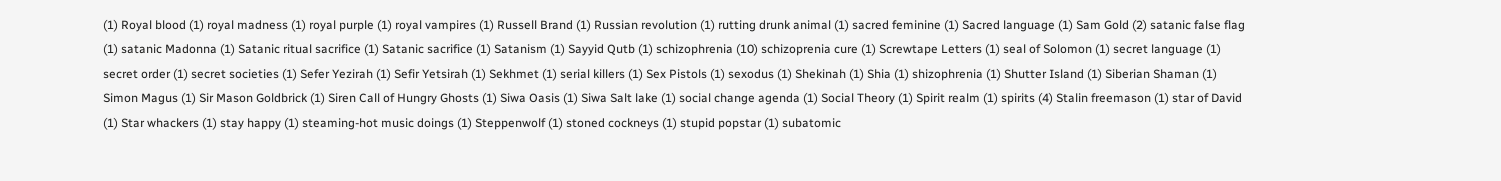(1) Royal blood (1) royal madness (1) royal purple (1) royal vampires (1) Russell Brand (1) Russian revolution (1) rutting drunk animal (1) sacred feminine (1) Sacred language (1) Sam Gold (2) satanic false flag (1) satanic Madonna (1) Satanic ritual sacrifice (1) Satanic sacrifice (1) Satanism (1) Sayyid Qutb (1) schizophrenia (10) schizoprenia cure (1) Screwtape Letters (1) seal of Solomon (1) secret language (1) secret order (1) secret societies (1) Sefer Yezirah (1) Sefir Yetsirah (1) Sekhmet (1) serial killers (1) Sex Pistols (1) sexodus (1) Shekinah (1) Shia (1) shizophrenia (1) Shutter Island (1) Siberian Shaman (1) Simon Magus (1) Sir Mason Goldbrick (1) Siren Call of Hungry Ghosts (1) Siwa Oasis (1) Siwa Salt lake (1) social change agenda (1) Social Theory (1) Spirit realm (1) spirits (4) Stalin freemason (1) star of David (1) Star whackers (1) stay happy (1) steaming-hot music doings (1) Steppenwolf (1) stoned cockneys (1) stupid popstar (1) subatomic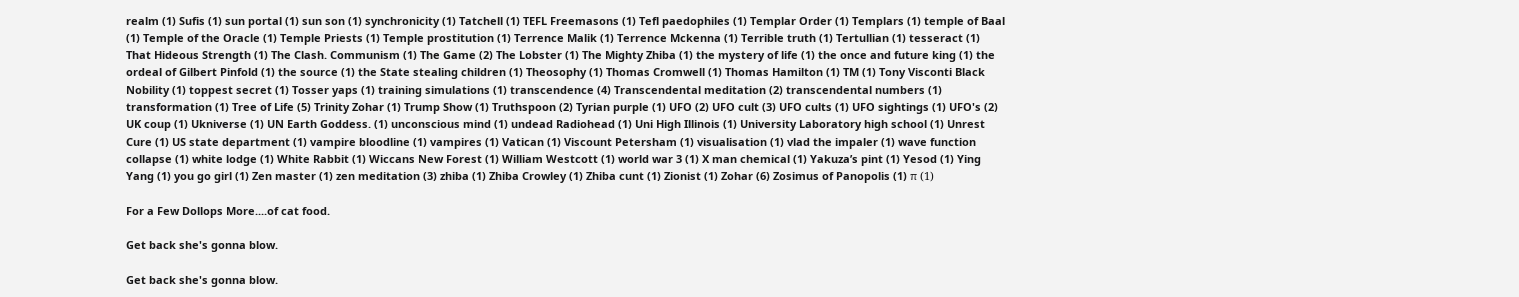realm (1) Sufis (1) sun portal (1) sun son (1) synchronicity (1) Tatchell (1) TEFL Freemasons (1) Tefl paedophiles (1) Templar Order (1) Templars (1) temple of Baal (1) Temple of the Oracle (1) Temple Priests (1) Temple prostitution (1) Terrence Malik (1) Terrence Mckenna (1) Terrible truth (1) Tertullian (1) tesseract (1) That Hideous Strength (1) The Clash. Communism (1) The Game (2) The Lobster (1) The Mighty Zhiba (1) the mystery of life (1) the once and future king (1) the ordeal of Gilbert Pinfold (1) the source (1) the State stealing children (1) Theosophy (1) Thomas Cromwell (1) Thomas Hamilton (1) TM (1) Tony Visconti Black Nobility (1) toppest secret (1) Tosser yaps (1) training simulations (1) transcendence (4) Transcendental meditation (2) transcendental numbers (1) transformation (1) Tree of Life (5) Trinity Zohar (1) Trump Show (1) Truthspoon (2) Tyrian purple (1) UFO (2) UFO cult (3) UFO cults (1) UFO sightings (1) UFO's (2) UK coup (1) Ukniverse (1) UN Earth Goddess. (1) unconscious mind (1) undead Radiohead (1) Uni High Illinois (1) University Laboratory high school (1) Unrest Cure (1) US state department (1) vampire bloodline (1) vampires (1) Vatican (1) Viscount Petersham (1) visualisation (1) vlad the impaler (1) wave function collapse (1) white lodge (1) White Rabbit (1) Wiccans New Forest (1) William Westcott (1) world war 3 (1) X man chemical (1) Yakuza’s pint (1) Yesod (1) Ying Yang (1) you go girl (1) Zen master (1) zen meditation (3) zhiba (1) Zhiba Crowley (1) Zhiba cunt (1) Zionist (1) Zohar (6) Zosimus of Panopolis (1) π (1)

For a Few Dollops More....of cat food.

Get back she's gonna blow.

Get back she's gonna blow.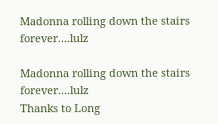Madonna rolling down the stairs forever....lulz

Madonna rolling down the stairs forever....lulz
Thanks to Long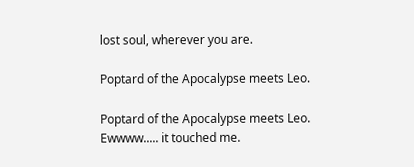lost soul, wherever you are.

Poptard of the Apocalypse meets Leo.

Poptard of the Apocalypse meets Leo.
Ewwww..... it touched me.